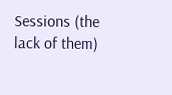Sessions (the lack of them)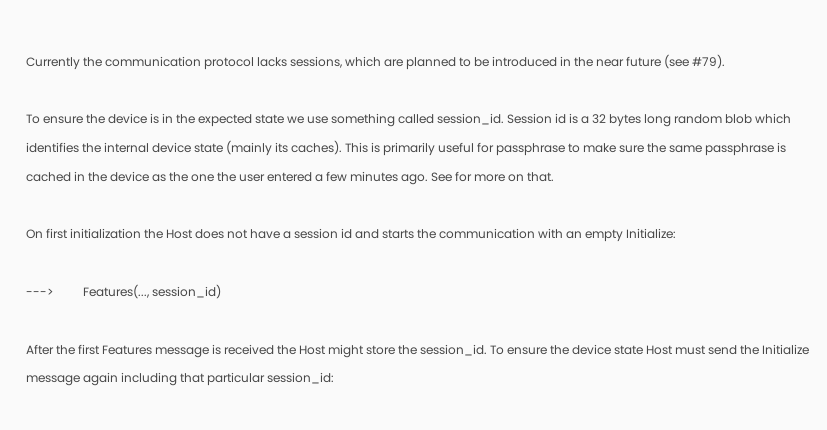Currently the communication protocol lacks sessions, which are planned to be introduced in the near future (see #79).

To ensure the device is in the expected state we use something called session_id. Session id is a 32 bytes long random blob which identifies the internal device state (mainly its caches). This is primarily useful for passphrase to make sure the same passphrase is cached in the device as the one the user entered a few minutes ago. See for more on that.

On first initialization the Host does not have a session id and starts the communication with an empty Initialize:

--->          Features(..., session_id)

After the first Features message is received the Host might store the session_id. To ensure the device state Host must send the Initialize message again including that particular session_id: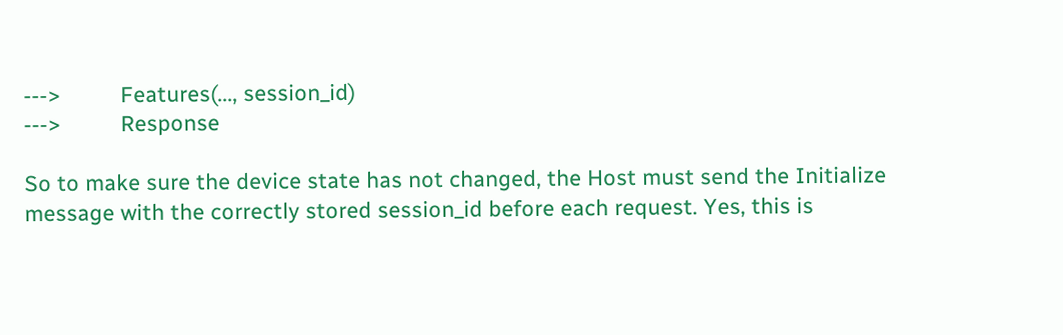--->          Features(..., session_id)
--->          Response

So to make sure the device state has not changed, the Host must send the Initialize message with the correctly stored session_id before each request. Yes, this is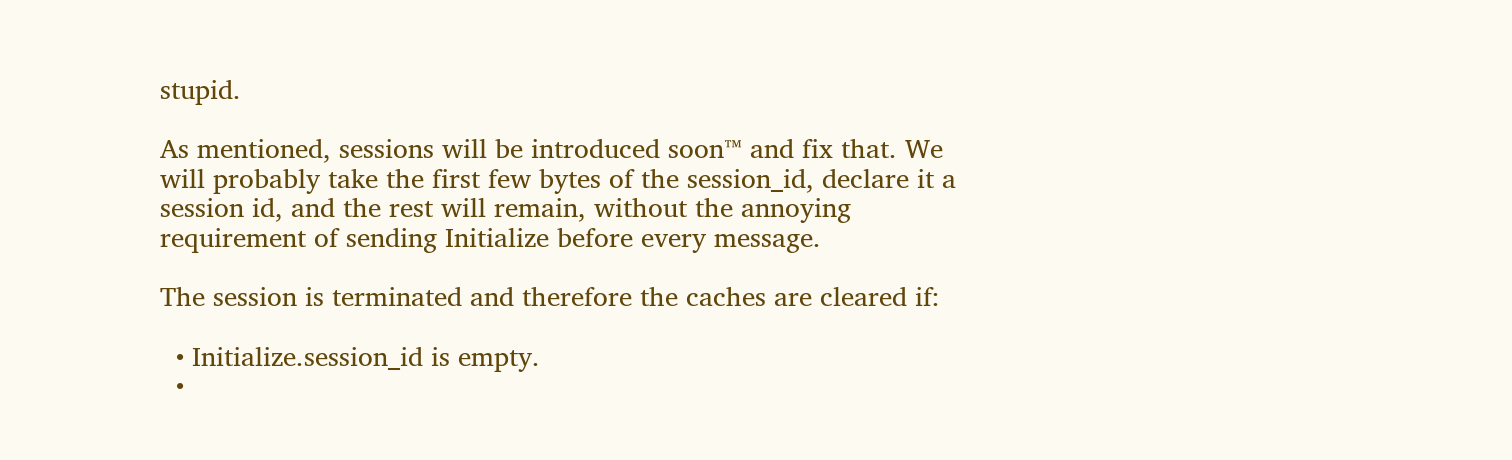stupid.

As mentioned, sessions will be introduced soon™ and fix that. We will probably take the first few bytes of the session_id, declare it a session id, and the rest will remain, without the annoying requirement of sending Initialize before every message.

The session is terminated and therefore the caches are cleared if:

  • Initialize.session_id is empty.
  •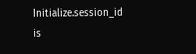Initialize.session_id is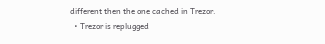different then the one cached in Trezor.
  • Trezor is replugged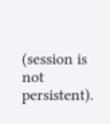(session is not persistent).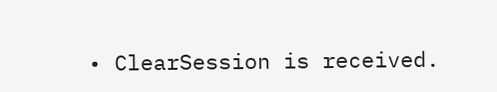• ClearSession is received.